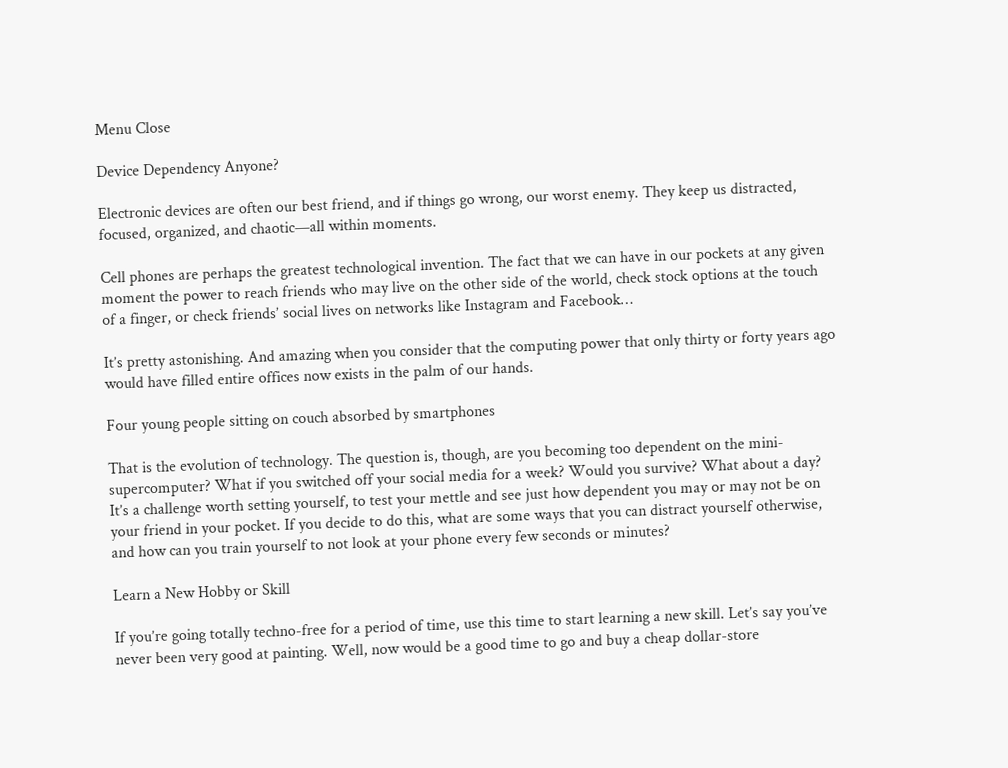Menu Close

Device Dependency Anyone?

Electronic devices are often our best friend, and if things go wrong, our worst enemy. They keep us distracted, focused, organized, and chaotic—all within moments.

Cell phones are perhaps the greatest technological invention. The fact that we can have in our pockets at any given moment the power to reach friends who may live on the other side of the world, check stock options at the touch of a finger, or check friends’ social lives on networks like Instagram and Facebook…

It’s pretty astonishing. And amazing when you consider that the computing power that only thirty or forty years ago would have filled entire offices now exists in the palm of our hands.

Four young people sitting on couch absorbed by smartphones

That is the evolution of technology. The question is, though, are you becoming too dependent on the mini-supercomputer? What if you switched off your social media for a week? Would you survive? What about a day? It’s a challenge worth setting yourself, to test your mettle and see just how dependent you may or may not be on your friend in your pocket. If you decide to do this, what are some ways that you can distract yourself otherwise, and how can you train yourself to not look at your phone every few seconds or minutes?

Learn a New Hobby or Skill

If you’re going totally techno-free for a period of time, use this time to start learning a new skill. Let’s say you’ve never been very good at painting. Well, now would be a good time to go and buy a cheap dollar-store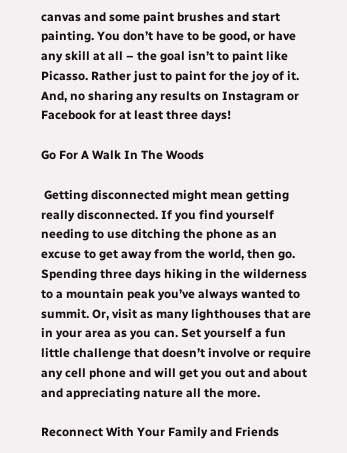canvas and some paint brushes and start painting. You don’t have to be good, or have any skill at all – the goal isn’t to paint like Picasso. Rather just to paint for the joy of it. And, no sharing any results on Instagram or Facebook for at least three days!

Go For A Walk In The Woods

 Getting disconnected might mean getting really disconnected. If you find yourself needing to use ditching the phone as an excuse to get away from the world, then go. Spending three days hiking in the wilderness to a mountain peak you’ve always wanted to summit. Or, visit as many lighthouses that are in your area as you can. Set yourself a fun little challenge that doesn’t involve or require any cell phone and will get you out and about and appreciating nature all the more.

Reconnect With Your Family and Friends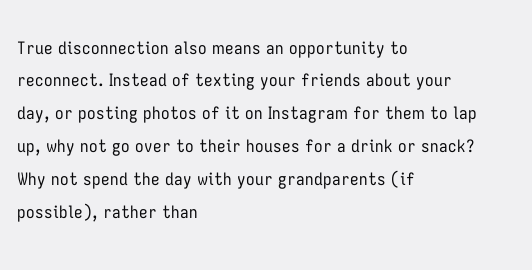True disconnection also means an opportunity to reconnect. Instead of texting your friends about your day, or posting photos of it on Instagram for them to lap up, why not go over to their houses for a drink or snack? Why not spend the day with your grandparents (if possible), rather than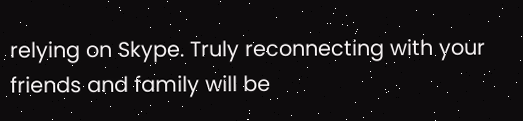relying on Skype. Truly reconnecting with your friends and family will be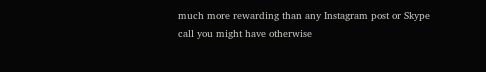much more rewarding than any Instagram post or Skype call you might have otherwise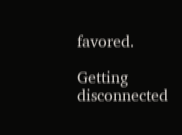favored.

Getting disconnected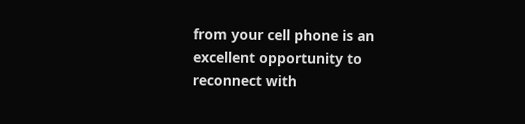from your cell phone is an excellent opportunity to reconnect with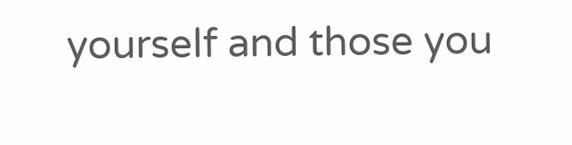yourself and those you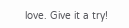love. Give it a try!